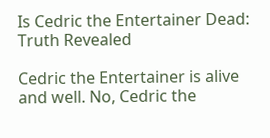Is Cedric the Entertainer Dead: Truth Revealed

Cedric the Entertainer is alive and well. No, Cedric the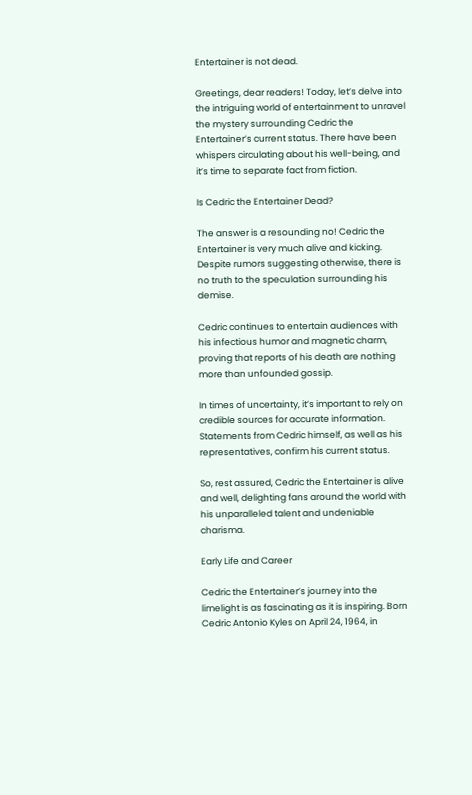Entertainer is not dead.

Greetings, dear readers! Today, let’s delve into the intriguing world of entertainment to unravel the mystery surrounding Cedric the Entertainer’s current status. There have been whispers circulating about his well-being, and it’s time to separate fact from fiction.

Is Cedric the Entertainer Dead?

The answer is a resounding no! Cedric the Entertainer is very much alive and kicking. Despite rumors suggesting otherwise, there is no truth to the speculation surrounding his demise.

Cedric continues to entertain audiences with his infectious humor and magnetic charm, proving that reports of his death are nothing more than unfounded gossip.

In times of uncertainty, it’s important to rely on credible sources for accurate information. Statements from Cedric himself, as well as his representatives, confirm his current status.

So, rest assured, Cedric the Entertainer is alive and well, delighting fans around the world with his unparalleled talent and undeniable charisma.

Early Life and Career

Cedric the Entertainer’s journey into the limelight is as fascinating as it is inspiring. Born Cedric Antonio Kyles on April 24, 1964, in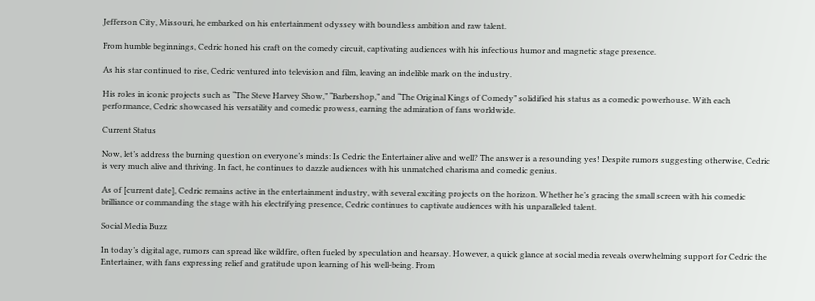Jefferson City, Missouri, he embarked on his entertainment odyssey with boundless ambition and raw talent.

From humble beginnings, Cedric honed his craft on the comedy circuit, captivating audiences with his infectious humor and magnetic stage presence.

As his star continued to rise, Cedric ventured into television and film, leaving an indelible mark on the industry.

His roles in iconic projects such as “The Steve Harvey Show,” “Barbershop,” and “The Original Kings of Comedy” solidified his status as a comedic powerhouse. With each performance, Cedric showcased his versatility and comedic prowess, earning the admiration of fans worldwide.

Current Status

Now, let’s address the burning question on everyone’s minds: Is Cedric the Entertainer alive and well? The answer is a resounding yes! Despite rumors suggesting otherwise, Cedric is very much alive and thriving. In fact, he continues to dazzle audiences with his unmatched charisma and comedic genius.

As of [current date], Cedric remains active in the entertainment industry, with several exciting projects on the horizon. Whether he’s gracing the small screen with his comedic brilliance or commanding the stage with his electrifying presence, Cedric continues to captivate audiences with his unparalleled talent.

Social Media Buzz

In today’s digital age, rumors can spread like wildfire, often fueled by speculation and hearsay. However, a quick glance at social media reveals overwhelming support for Cedric the Entertainer, with fans expressing relief and gratitude upon learning of his well-being. From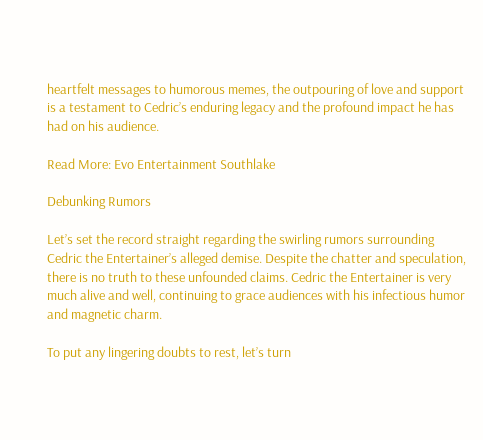heartfelt messages to humorous memes, the outpouring of love and support is a testament to Cedric’s enduring legacy and the profound impact he has had on his audience.

Read More: Evo Entertainment Southlake

Debunking Rumors

Let’s set the record straight regarding the swirling rumors surrounding Cedric the Entertainer’s alleged demise. Despite the chatter and speculation, there is no truth to these unfounded claims. Cedric the Entertainer is very much alive and well, continuing to grace audiences with his infectious humor and magnetic charm.

To put any lingering doubts to rest, let’s turn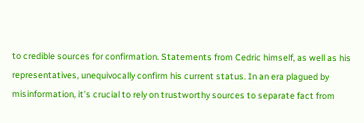to credible sources for confirmation. Statements from Cedric himself, as well as his representatives, unequivocally confirm his current status. In an era plagued by misinformation, it’s crucial to rely on trustworthy sources to separate fact from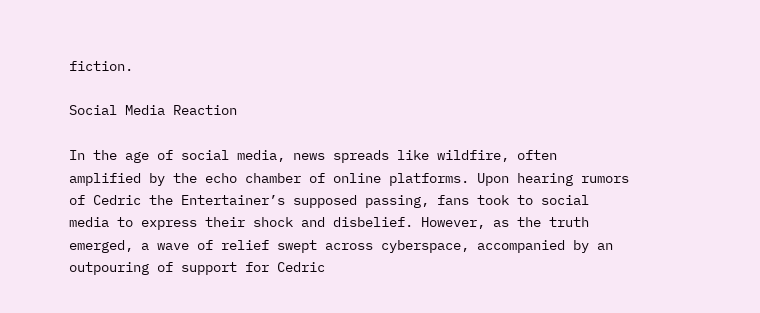fiction.

Social Media Reaction

In the age of social media, news spreads like wildfire, often amplified by the echo chamber of online platforms. Upon hearing rumors of Cedric the Entertainer’s supposed passing, fans took to social media to express their shock and disbelief. However, as the truth emerged, a wave of relief swept across cyberspace, accompanied by an outpouring of support for Cedric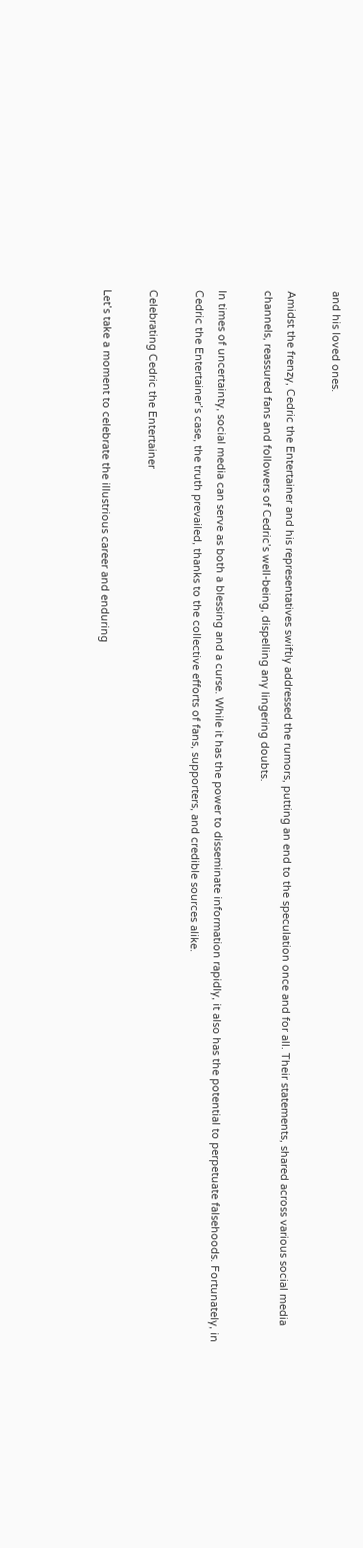and his loved ones.

Amidst the frenzy, Cedric the Entertainer and his representatives swiftly addressed the rumors, putting an end to the speculation once and for all. Their statements, shared across various social media channels, reassured fans and followers of Cedric’s well-being, dispelling any lingering doubts.

In times of uncertainty, social media can serve as both a blessing and a curse. While it has the power to disseminate information rapidly, it also has the potential to perpetuate falsehoods. Fortunately, in Cedric the Entertainer’s case, the truth prevailed, thanks to the collective efforts of fans, supporters, and credible sources alike.

Celebrating Cedric the Entertainer

Let’s take a moment to celebrate the illustrious career and enduring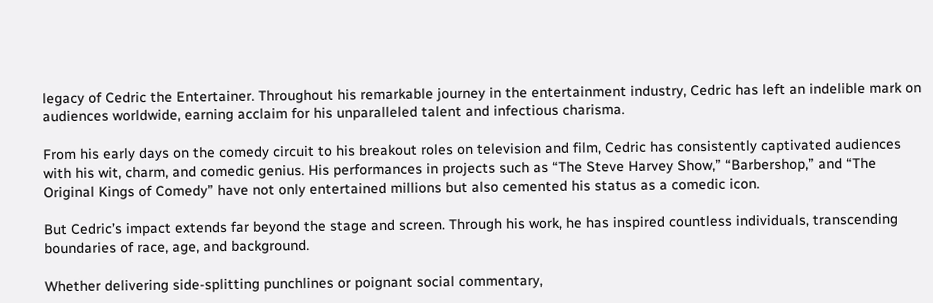legacy of Cedric the Entertainer. Throughout his remarkable journey in the entertainment industry, Cedric has left an indelible mark on audiences worldwide, earning acclaim for his unparalleled talent and infectious charisma.

From his early days on the comedy circuit to his breakout roles on television and film, Cedric has consistently captivated audiences with his wit, charm, and comedic genius. His performances in projects such as “The Steve Harvey Show,” “Barbershop,” and “The Original Kings of Comedy” have not only entertained millions but also cemented his status as a comedic icon.

But Cedric’s impact extends far beyond the stage and screen. Through his work, he has inspired countless individuals, transcending boundaries of race, age, and background.

Whether delivering side-splitting punchlines or poignant social commentary,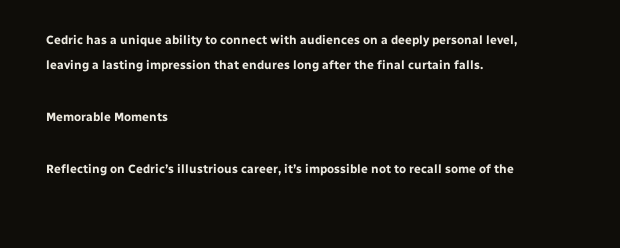Cedric has a unique ability to connect with audiences on a deeply personal level, leaving a lasting impression that endures long after the final curtain falls.

Memorable Moments

Reflecting on Cedric’s illustrious career, it’s impossible not to recall some of the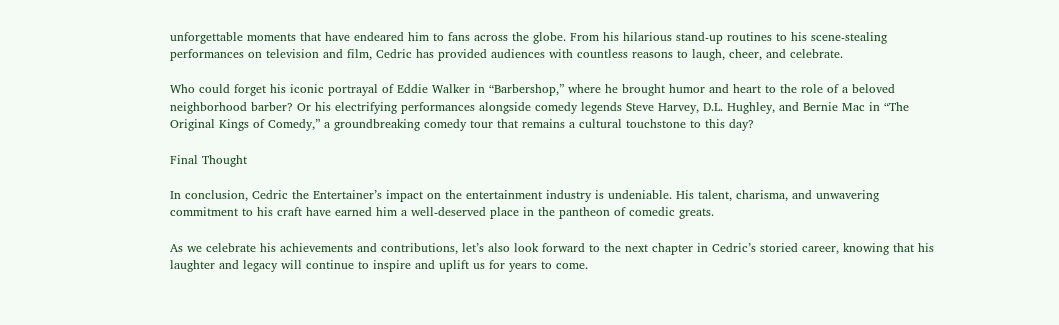unforgettable moments that have endeared him to fans across the globe. From his hilarious stand-up routines to his scene-stealing performances on television and film, Cedric has provided audiences with countless reasons to laugh, cheer, and celebrate.

Who could forget his iconic portrayal of Eddie Walker in “Barbershop,” where he brought humor and heart to the role of a beloved neighborhood barber? Or his electrifying performances alongside comedy legends Steve Harvey, D.L. Hughley, and Bernie Mac in “The Original Kings of Comedy,” a groundbreaking comedy tour that remains a cultural touchstone to this day?

Final Thought

In conclusion, Cedric the Entertainer’s impact on the entertainment industry is undeniable. His talent, charisma, and unwavering commitment to his craft have earned him a well-deserved place in the pantheon of comedic greats.

As we celebrate his achievements and contributions, let’s also look forward to the next chapter in Cedric’s storied career, knowing that his laughter and legacy will continue to inspire and uplift us for years to come.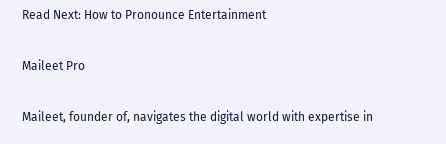Read Next: How to Pronounce Entertainment

Maileet Pro

Maileet, founder of, navigates the digital world with expertise in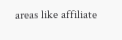areas like affiliate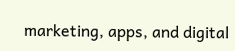marketing, apps, and digital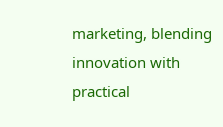marketing, blending innovation with practical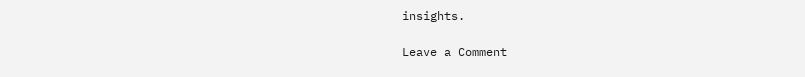insights.

Leave a Comment